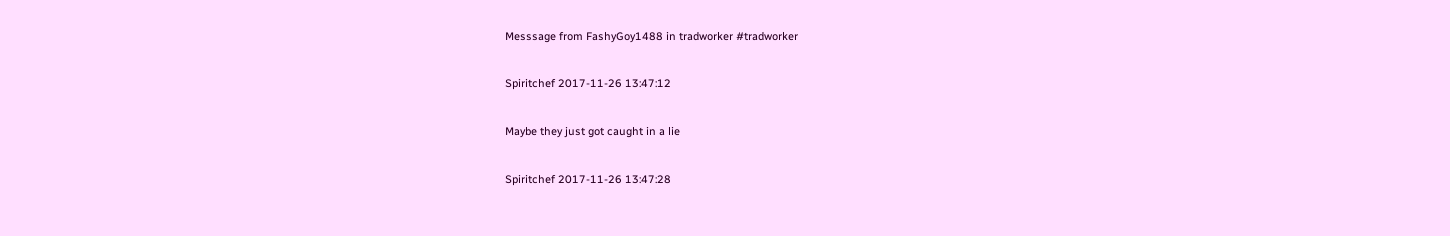Messsage from FashyGoy1488 in tradworker #tradworker

Spiritchef 2017-11-26 13:47:12

Maybe they just got caught in a lie

Spiritchef 2017-11-26 13:47:28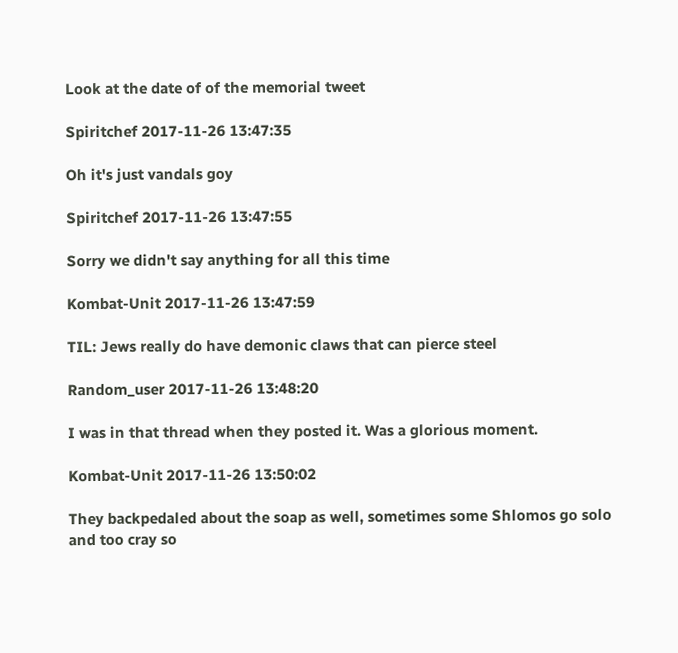Look at the date of of the memorial tweet

Spiritchef 2017-11-26 13:47:35

Oh it's just vandals goy

Spiritchef 2017-11-26 13:47:55

Sorry we didn't say anything for all this time

Kombat-Unit 2017-11-26 13:47:59

TIL: Jews really do have demonic claws that can pierce steel

Random_user 2017-11-26 13:48:20

I was in that thread when they posted it. Was a glorious moment.

Kombat-Unit 2017-11-26 13:50:02

They backpedaled about the soap as well, sometimes some Shlomos go solo and too cray so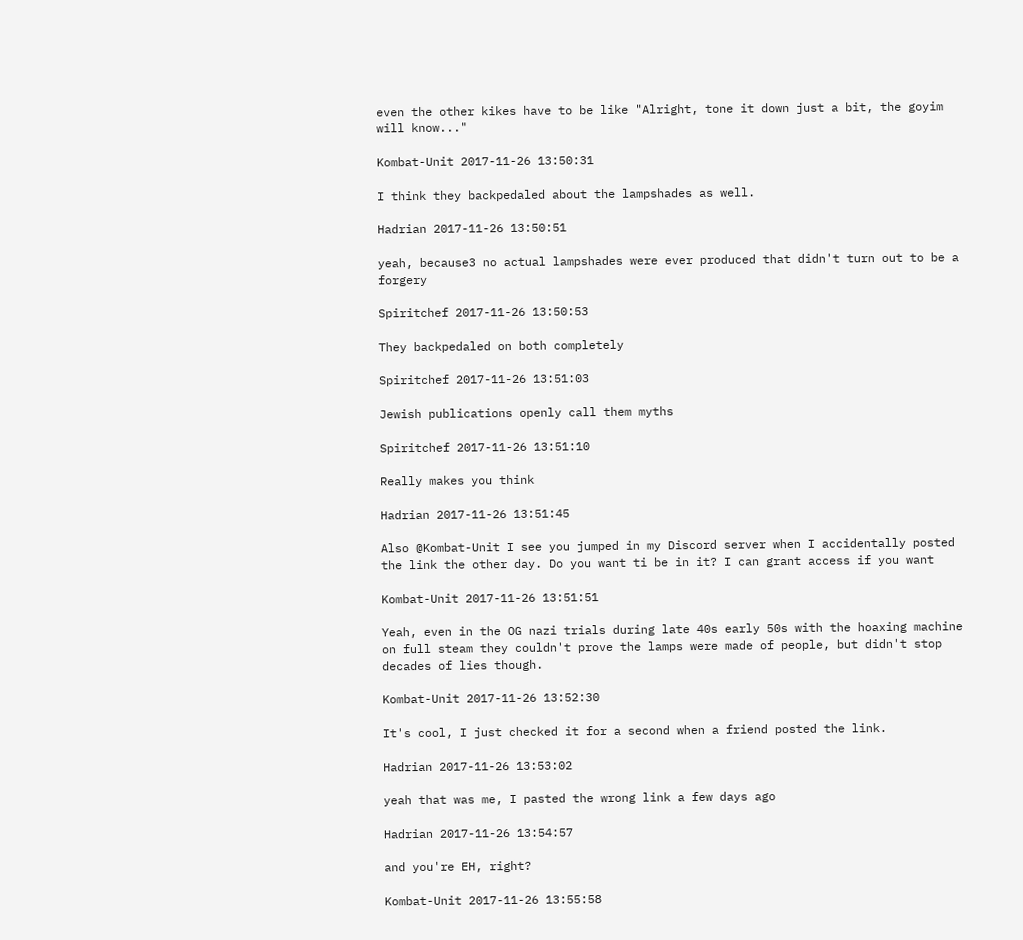even the other kikes have to be like "Alright, tone it down just a bit, the goyim will know..."

Kombat-Unit 2017-11-26 13:50:31

I think they backpedaled about the lampshades as well.

Hadrian 2017-11-26 13:50:51

yeah, because3 no actual lampshades were ever produced that didn't turn out to be a forgery

Spiritchef 2017-11-26 13:50:53

They backpedaled on both completely

Spiritchef 2017-11-26 13:51:03

Jewish publications openly call them myths

Spiritchef 2017-11-26 13:51:10

Really makes you think

Hadrian 2017-11-26 13:51:45

Also @Kombat-Unit I see you jumped in my Discord server when I accidentally posted the link the other day. Do you want ti be in it? I can grant access if you want

Kombat-Unit 2017-11-26 13:51:51

Yeah, even in the OG nazi trials during late 40s early 50s with the hoaxing machine on full steam they couldn't prove the lamps were made of people, but didn't stop decades of lies though.

Kombat-Unit 2017-11-26 13:52:30

It's cool, I just checked it for a second when a friend posted the link.

Hadrian 2017-11-26 13:53:02

yeah that was me, I pasted the wrong link a few days ago

Hadrian 2017-11-26 13:54:57

and you're EH, right?

Kombat-Unit 2017-11-26 13:55:58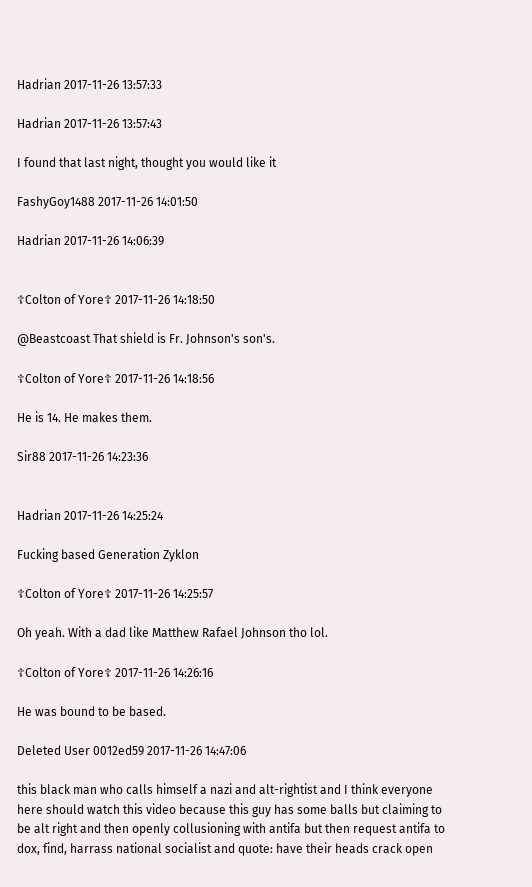Hadrian 2017-11-26 13:57:33

Hadrian 2017-11-26 13:57:43

I found that last night, thought you would like it

FashyGoy1488 2017-11-26 14:01:50

Hadrian 2017-11-26 14:06:39


☦Colton of Yore☦ 2017-11-26 14:18:50

@Beastcoast That shield is Fr. Johnson's son's.

☦Colton of Yore☦ 2017-11-26 14:18:56

He is 14. He makes them.

Sir88 2017-11-26 14:23:36


Hadrian 2017-11-26 14:25:24

Fucking based Generation Zyklon

☦Colton of Yore☦ 2017-11-26 14:25:57

Oh yeah. With a dad like Matthew Rafael Johnson tho lol.

☦Colton of Yore☦ 2017-11-26 14:26:16

He was bound to be based.

Deleted User 0012ed59 2017-11-26 14:47:06

this black man who calls himself a nazi and alt-rightist and I think everyone here should watch this video because this guy has some balls but claiming to be alt right and then openly collusioning with antifa but then request antifa to dox, find, harrass national socialist and quote: have their heads crack open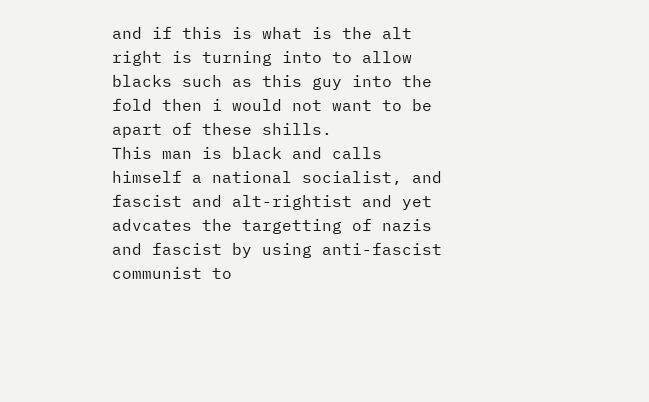and if this is what is the alt right is turning into to allow blacks such as this guy into the fold then i would not want to be apart of these shills.
This man is black and calls himself a national socialist, and fascist and alt-rightist and yet advcates the targetting of nazis and fascist by using anti-fascist communist to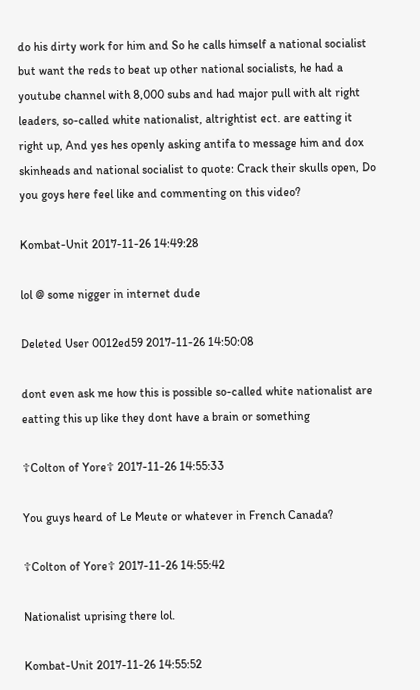do his dirty work for him and So he calls himself a national socialist but want the reds to beat up other national socialists, he had a youtube channel with 8,000 subs and had major pull with alt right leaders, so-called white nationalist, altrightist ect. are eatting it right up, And yes hes openly asking antifa to message him and dox skinheads and national socialist to quote: Crack their skulls open, Do you goys here feel like and commenting on this video?

Kombat-Unit 2017-11-26 14:49:28

lol @ some nigger in internet dude

Deleted User 0012ed59 2017-11-26 14:50:08

dont even ask me how this is possible so-called white nationalist are eatting this up like they dont have a brain or something

☦Colton of Yore☦ 2017-11-26 14:55:33

You guys heard of Le Meute or whatever in French Canada?

☦Colton of Yore☦ 2017-11-26 14:55:42

Nationalist uprising there lol.

Kombat-Unit 2017-11-26 14:55:52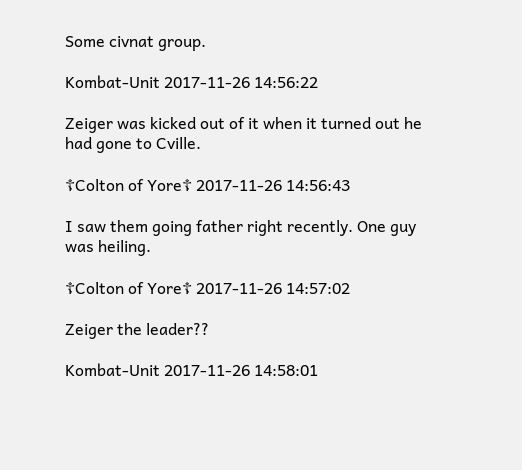Some civnat group.

Kombat-Unit 2017-11-26 14:56:22

Zeiger was kicked out of it when it turned out he had gone to Cville.

☦Colton of Yore☦ 2017-11-26 14:56:43

I saw them going father right recently. One guy was heiling.

☦Colton of Yore☦ 2017-11-26 14:57:02

Zeiger the leader??

Kombat-Unit 2017-11-26 14:58:01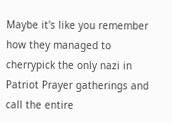Maybe it's like you remember how they managed to cherrypick the only nazi in Patriot Prayer gatherings and call the entire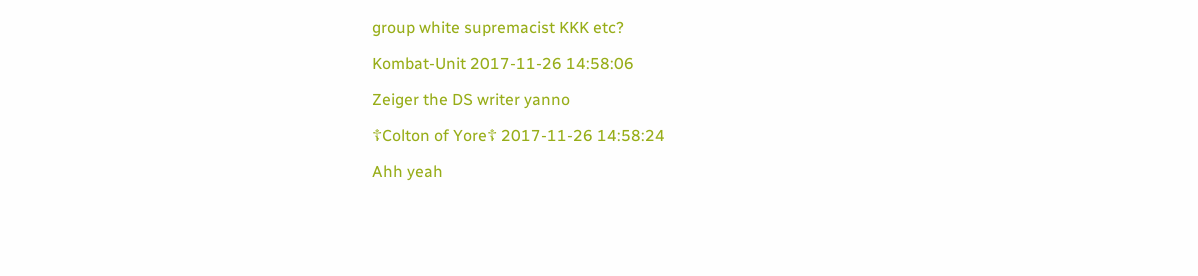group white supremacist KKK etc?

Kombat-Unit 2017-11-26 14:58:06

Zeiger the DS writer yanno

☦Colton of Yore☦ 2017-11-26 14:58:24

Ahh yeah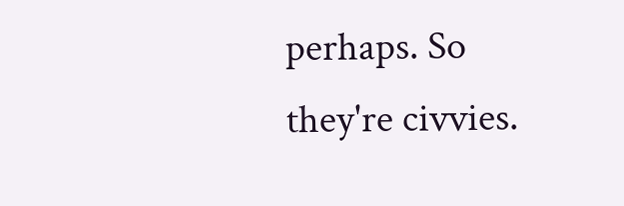perhaps. So they're civvies.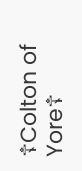☦Colton of Yore☦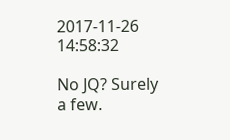2017-11-26 14:58:32

No JQ? Surely a few.